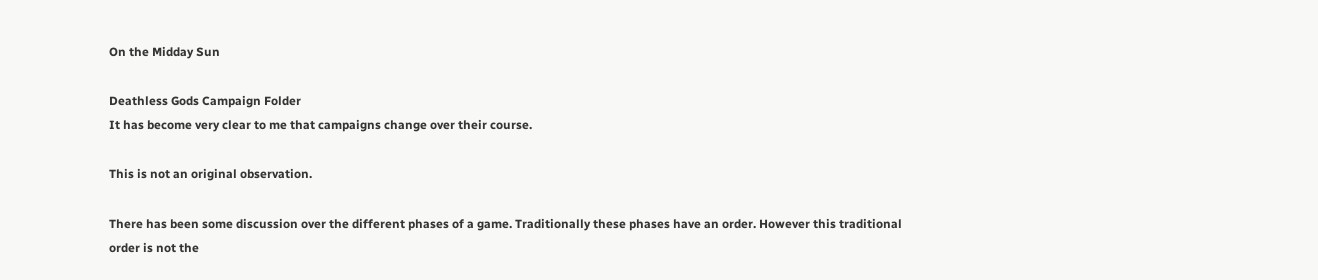On the Midday Sun

Deathless Gods Campaign Folder
It has become very clear to me that campaigns change over their course.

This is not an original observation.

There has been some discussion over the different phases of a game. Traditionally these phases have an order. However this traditional order is not the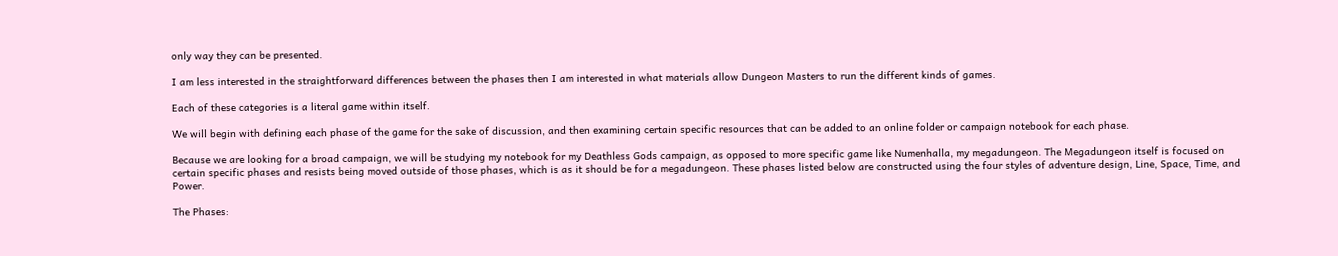only way they can be presented.

I am less interested in the straightforward differences between the phases then I am interested in what materials allow Dungeon Masters to run the different kinds of games.

Each of these categories is a literal game within itself.

We will begin with defining each phase of the game for the sake of discussion, and then examining certain specific resources that can be added to an online folder or campaign notebook for each phase.

Because we are looking for a broad campaign, we will be studying my notebook for my Deathless Gods campaign, as opposed to more specific game like Numenhalla, my megadungeon. The Megadungeon itself is focused on certain specific phases and resists being moved outside of those phases, which is as it should be for a megadungeon. These phases listed below are constructed using the four styles of adventure design, Line, Space, Time, and Power.

The Phases: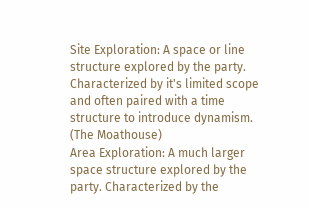Site Exploration: A space or line structure explored by the party. Characterized by it's limited scope and often paired with a time structure to introduce dynamism. (The Moathouse)
Area Exploration: A much larger space structure explored by the party. Characterized by the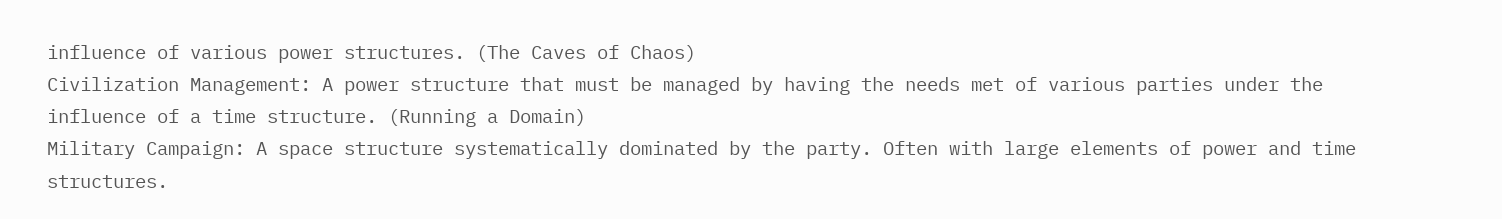influence of various power structures. (The Caves of Chaos)
Civilization Management: A power structure that must be managed by having the needs met of various parties under the influence of a time structure. (Running a Domain)
Military Campaign: A space structure systematically dominated by the party. Often with large elements of power and time structures.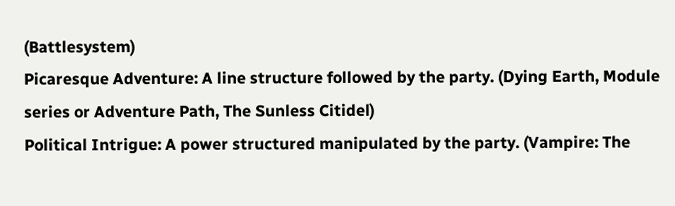(Battlesystem)
Picaresque Adventure: A line structure followed by the party. (Dying Earth, Module series or Adventure Path, The Sunless Citidel)
Political Intrigue: A power structured manipulated by the party. (Vampire: The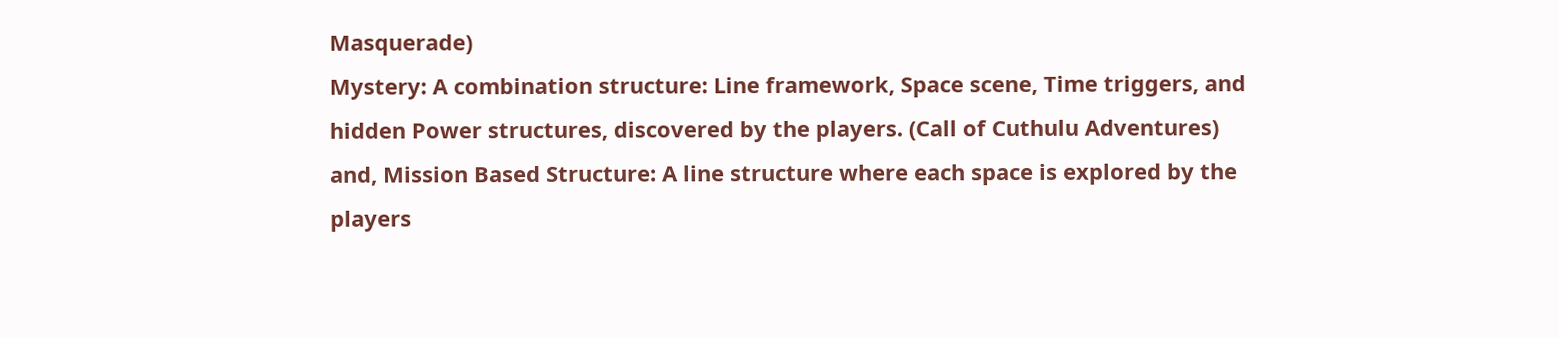Masquerade)
Mystery: A combination structure: Line framework, Space scene, Time triggers, and hidden Power structures, discovered by the players. (Call of Cuthulu Adventures)
and, Mission Based Structure: A line structure where each space is explored by the players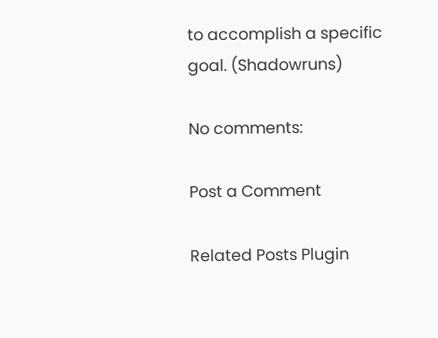to accomplish a specific goal. (Shadowruns)

No comments:

Post a Comment

Related Posts Plugin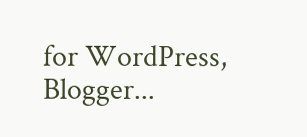for WordPress, Blogger...